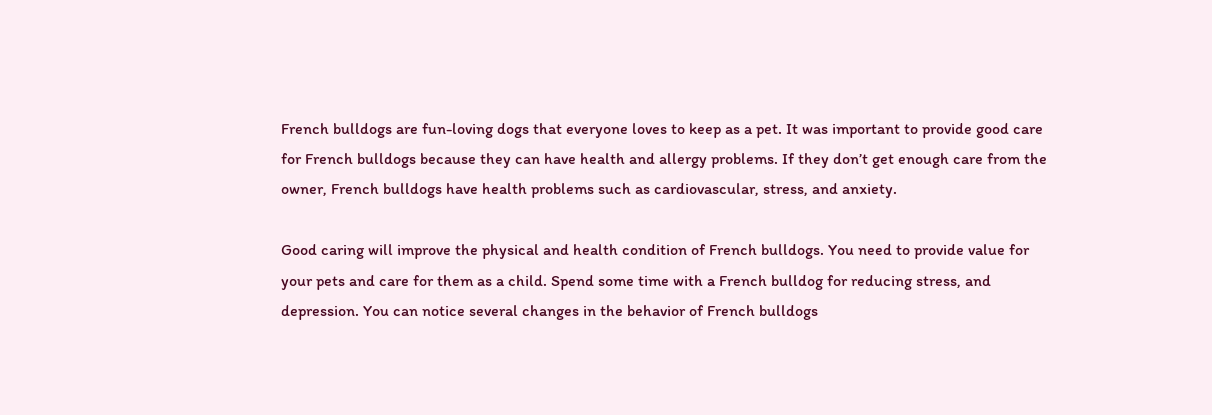French bulldogs are fun-loving dogs that everyone loves to keep as a pet. It was important to provide good care for French bulldogs because they can have health and allergy problems. If they don’t get enough care from the owner, French bulldogs have health problems such as cardiovascular, stress, and anxiety.

Good caring will improve the physical and health condition of French bulldogs. You need to provide value for your pets and care for them as a child. Spend some time with a French bulldog for reducing stress, and depression. You can notice several changes in the behavior of French bulldogs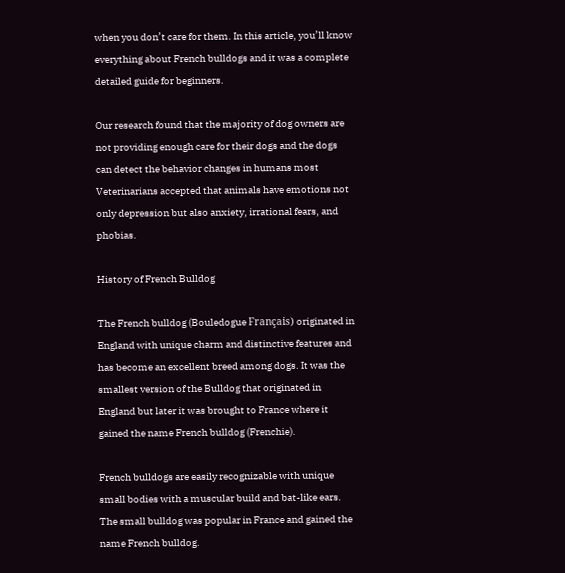when you don’t care for them. In this article, you’ll know everything about French bulldogs and it was a complete detailed guide for beginners.

Our research found that the majority of dog owners are not providing enough care for their dogs and the dogs can detect the behavior changes in humans most Veterinarians accepted that animals have emotions not only depression but also anxiety, irrational fears, and phobias.

History of French Bulldog

The French bulldog (Bouledogue Français) originated in England with unique charm and distinctive features and has become an excellent breed among dogs. It was the smallest version of the Bulldog that originated in England but later it was brought to France where it gained the name French bulldog (Frenchie).

French bulldogs are easily recognizable with unique small bodies with a muscular build and bat-like ears. The small bulldog was popular in France and gained the name French bulldog.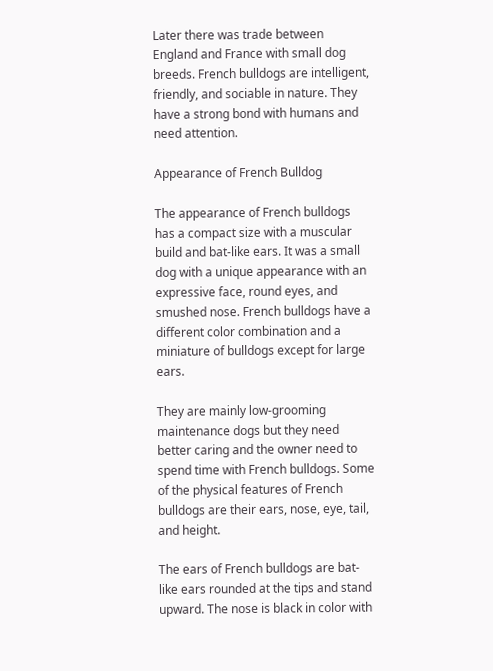Later there was trade between England and France with small dog breeds. French bulldogs are intelligent, friendly, and sociable in nature. They have a strong bond with humans and need attention.

Appearance of French Bulldog

The appearance of French bulldogs has a compact size with a muscular build and bat-like ears. It was a small dog with a unique appearance with an expressive face, round eyes, and smushed nose. French bulldogs have a different color combination and a miniature of bulldogs except for large ears.

They are mainly low-grooming maintenance dogs but they need better caring and the owner need to spend time with French bulldogs. Some of the physical features of French bulldogs are their ears, nose, eye, tail, and height.

The ears of French bulldogs are bat-like ears rounded at the tips and stand upward. The nose is black in color with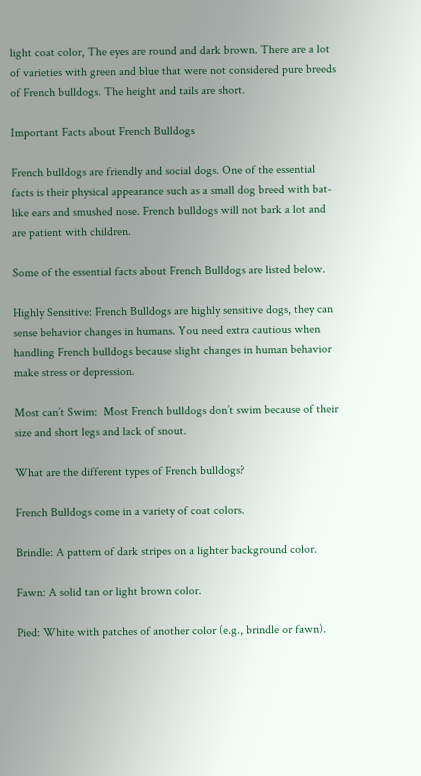light coat color, The eyes are round and dark brown. There are a lot of varieties with green and blue that were not considered pure breeds of French bulldogs. The height and tails are short.

Important Facts about French Bulldogs

French bulldogs are friendly and social dogs. One of the essential facts is their physical appearance such as a small dog breed with bat-like ears and smushed nose. French bulldogs will not bark a lot and are patient with children.

Some of the essential facts about French Bulldogs are listed below.

Highly Sensitive: French Bulldogs are highly sensitive dogs, they can sense behavior changes in humans. You need extra cautious when handling French bulldogs because slight changes in human behavior make stress or depression.

Most can’t Swim:  Most French bulldogs don’t swim because of their size and short legs and lack of snout.

What are the different types of French bulldogs?

French Bulldogs come in a variety of coat colors.

Brindle: A pattern of dark stripes on a lighter background color.

Fawn: A solid tan or light brown color.

Pied: White with patches of another color (e.g., brindle or fawn).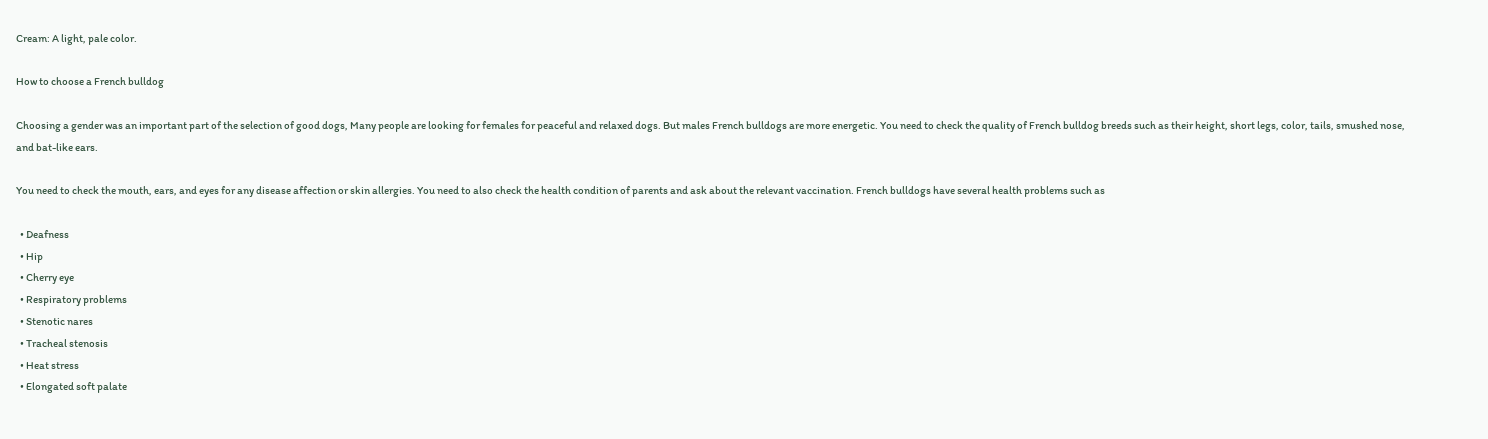Cream: A light, pale color.

How to choose a French bulldog

Choosing a gender was an important part of the selection of good dogs, Many people are looking for females for peaceful and relaxed dogs. But males French bulldogs are more energetic. You need to check the quality of French bulldog breeds such as their height, short legs, color, tails, smushed nose, and bat-like ears.

You need to check the mouth, ears, and eyes for any disease affection or skin allergies. You need to also check the health condition of parents and ask about the relevant vaccination. French bulldogs have several health problems such as

  • Deafness
  • Hip
  • Cherry eye
  • Respiratory problems
  • Stenotic nares
  • Tracheal stenosis
  • Heat stress
  • Elongated soft palate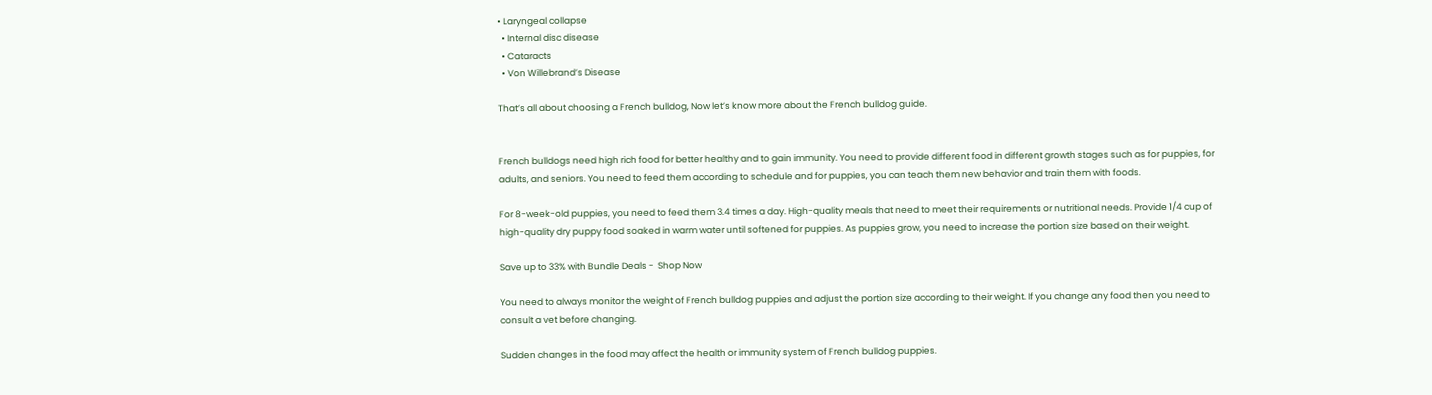• Laryngeal collapse
  • Internal disc disease
  • Cataracts
  • Von Willebrand’s Disease

That’s all about choosing a French bulldog, Now let’s know more about the French bulldog guide.


French bulldogs need high rich food for better healthy and to gain immunity. You need to provide different food in different growth stages such as for puppies, for adults, and seniors. You need to feed them according to schedule and for puppies, you can teach them new behavior and train them with foods.

For 8-week-old puppies, you need to feed them 3.4 times a day. High-quality meals that need to meet their requirements or nutritional needs. Provide 1/4 cup of high-quality dry puppy food soaked in warm water until softened for puppies. As puppies grow, you need to increase the portion size based on their weight.

Save up to 33% with Bundle Deals -  Shop Now

You need to always monitor the weight of French bulldog puppies and adjust the portion size according to their weight. If you change any food then you need to consult a vet before changing.

Sudden changes in the food may affect the health or immunity system of French bulldog puppies.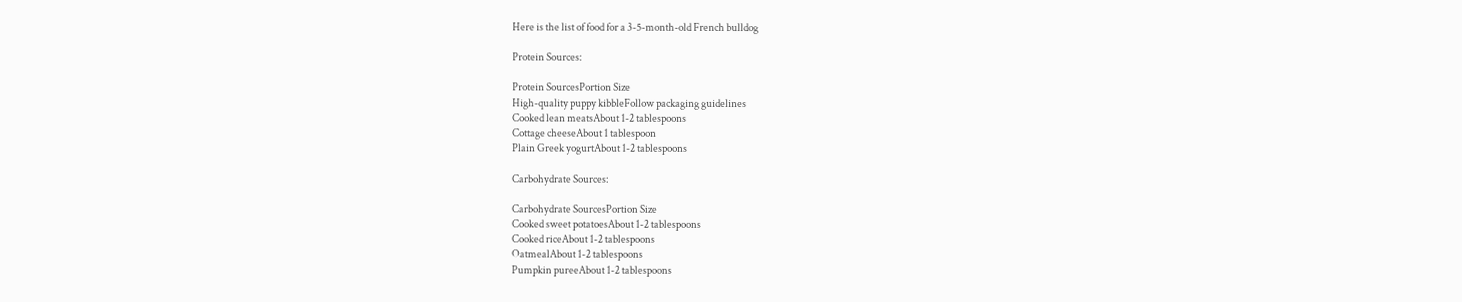Here is the list of food for a 3-5-month-old French bulldog

Protein Sources:

Protein SourcesPortion Size
High-quality puppy kibbleFollow packaging guidelines
Cooked lean meatsAbout 1-2 tablespoons
Cottage cheeseAbout 1 tablespoon
Plain Greek yogurtAbout 1-2 tablespoons

Carbohydrate Sources:

Carbohydrate SourcesPortion Size
Cooked sweet potatoesAbout 1-2 tablespoons
Cooked riceAbout 1-2 tablespoons
OatmealAbout 1-2 tablespoons
Pumpkin pureeAbout 1-2 tablespoons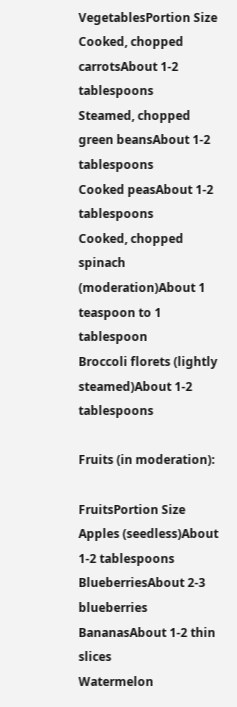VegetablesPortion Size
Cooked, chopped carrotsAbout 1-2 tablespoons
Steamed, chopped green beansAbout 1-2 tablespoons
Cooked peasAbout 1-2 tablespoons
Cooked, chopped spinach (moderation)About 1 teaspoon to 1 tablespoon
Broccoli florets (lightly steamed)About 1-2 tablespoons

Fruits (in moderation):

FruitsPortion Size
Apples (seedless)About 1-2 tablespoons
BlueberriesAbout 2-3 blueberries
BananasAbout 1-2 thin slices
Watermelon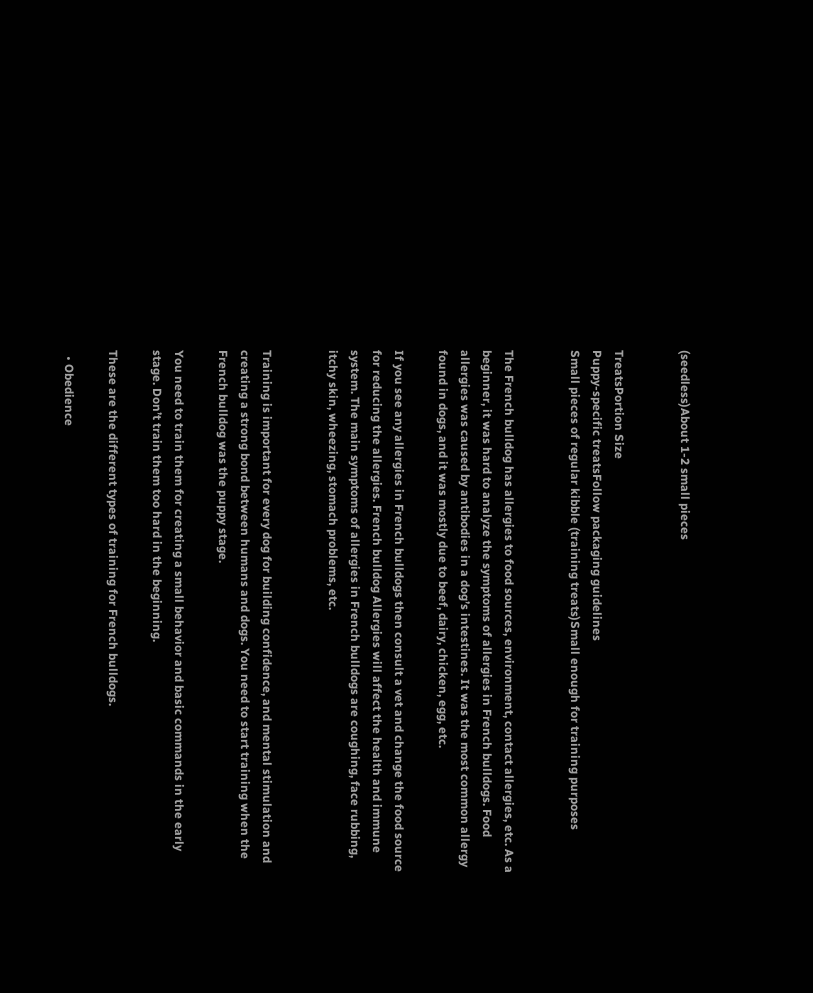(seedless)About 1-2 small pieces


TreatsPortion Size
Puppy-specific treatsFollow packaging guidelines
Small pieces of regular kibble (training treats)Small enough for training purposes


The French bulldog has allergies to food sources, environment, contact allergies, etc. As a beginner, it was hard to analyze the symptoms of allergies in French bulldogs. Food allergies was caused by antibodies in a dog’s intestines. It was the most common allergy found in dogs, and it was mostly due to beef, dairy, chicken, egg, etc.

If you see any allergies in French bulldogs then consult a vet and change the food source for reducing the allergies. French bulldog Allergies will affect the health and immune system. The main symptoms of allergies in French bulldogs are coughing, face rubbing, itchy skin, wheezing, stomach problems, etc.


Training is important for every dog for building confidence, and mental stimulation and creating a strong bond between humans and dogs. You need to start training when the French bulldog was the puppy stage.

You need to train them for creating a small behavior and basic commands in the early stage. Don’t train them too hard in the beginning.

These are the different types of training for French bulldogs.

  • Obedience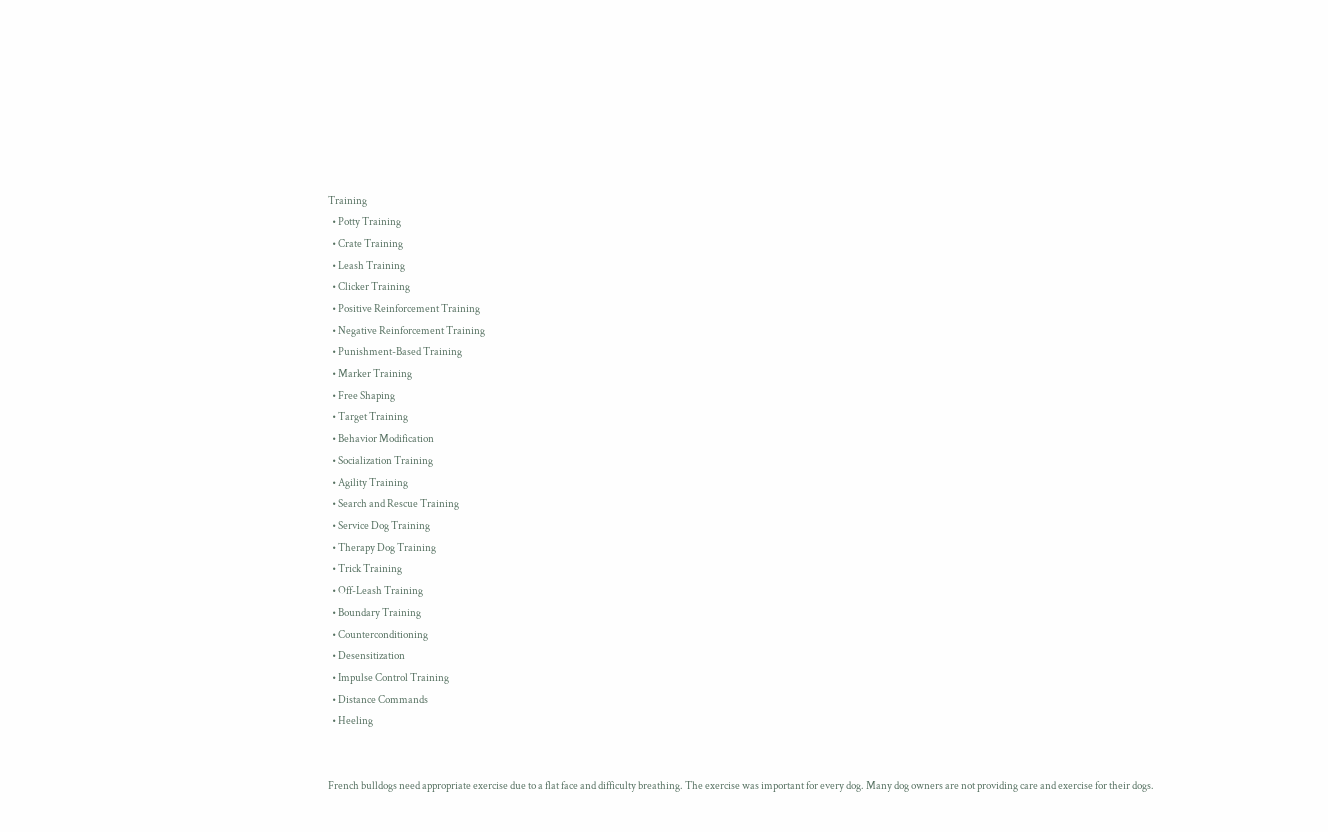Training
  • Potty Training
  • Crate Training
  • Leash Training
  • Clicker Training
  • Positive Reinforcement Training
  • Negative Reinforcement Training
  • Punishment-Based Training
  • Marker Training
  • Free Shaping
  • Target Training
  • Behavior Modification
  • Socialization Training
  • Agility Training
  • Search and Rescue Training
  • Service Dog Training
  • Therapy Dog Training
  • Trick Training
  • Off-Leash Training
  • Boundary Training
  • Counterconditioning
  • Desensitization
  • Impulse Control Training
  • Distance Commands
  • Heeling


French bulldogs need appropriate exercise due to a flat face and difficulty breathing. The exercise was important for every dog. Many dog owners are not providing care and exercise for their dogs.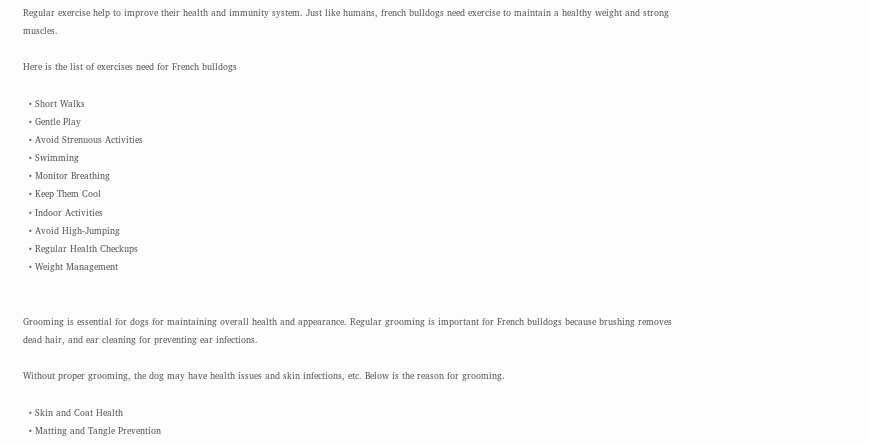Regular exercise help to improve their health and immunity system. Just like humans, french bulldogs need exercise to maintain a healthy weight and strong muscles.

Here is the list of exercises need for French bulldogs

  • Short Walks
  • Gentle Play
  • Avoid Strenuous Activities
  • Swimming
  • Monitor Breathing
  • Keep Them Cool
  • Indoor Activities
  • Avoid High-Jumping
  • Regular Health Checkups
  • Weight Management


Grooming is essential for dogs for maintaining overall health and appearance. Regular grooming is important for French bulldogs because brushing removes dead hair, and ear cleaning for preventing ear infections.

Without proper grooming, the dog may have health issues and skin infections, etc. Below is the reason for grooming.

  • Skin and Coat Health
  • Matting and Tangle Prevention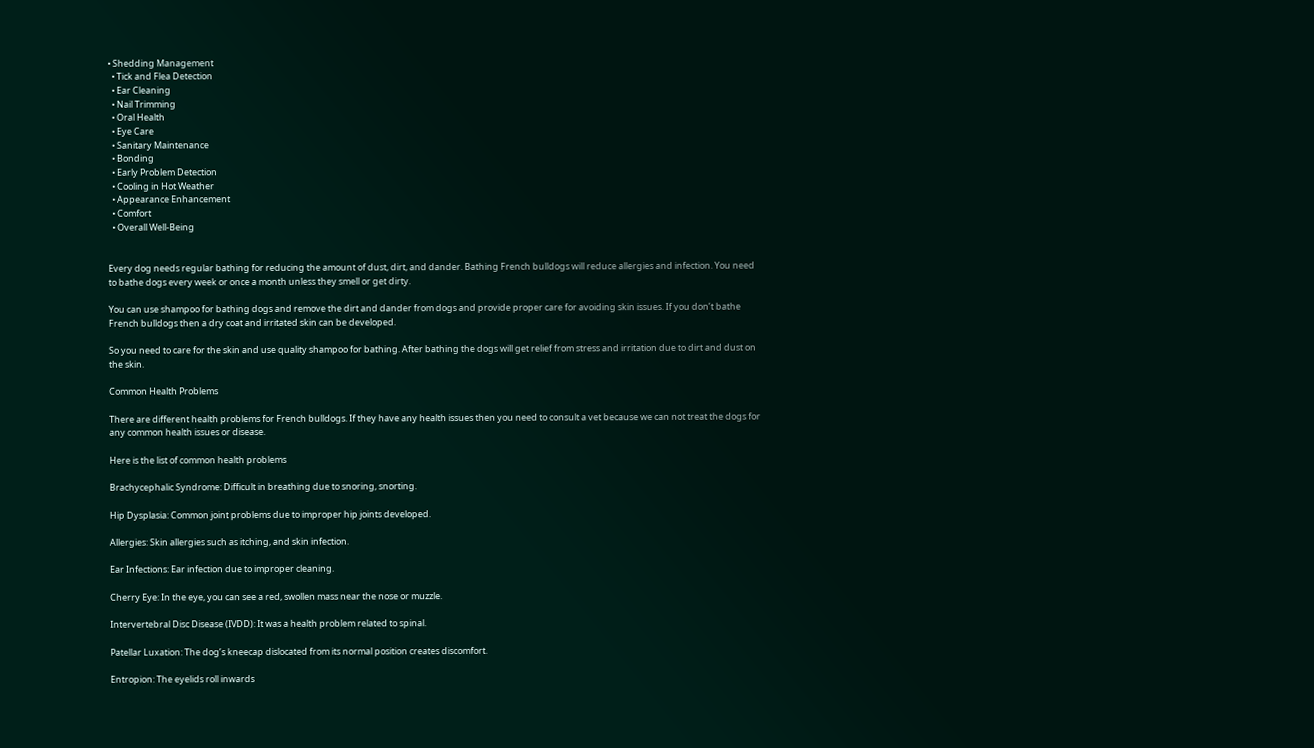• Shedding Management
  • Tick and Flea Detection
  • Ear Cleaning
  • Nail Trimming
  • Oral Health
  • Eye Care
  • Sanitary Maintenance
  • Bonding
  • Early Problem Detection
  • Cooling in Hot Weather
  • Appearance Enhancement
  • Comfort
  • Overall Well-Being


Every dog needs regular bathing for reducing the amount of dust, dirt, and dander. Bathing French bulldogs will reduce allergies and infection. You need to bathe dogs every week or once a month unless they smell or get dirty.

You can use shampoo for bathing dogs and remove the dirt and dander from dogs and provide proper care for avoiding skin issues. If you don’t bathe French bulldogs then a dry coat and irritated skin can be developed.

So you need to care for the skin and use quality shampoo for bathing. After bathing the dogs will get relief from stress and irritation due to dirt and dust on the skin.

Common Health Problems

There are different health problems for French bulldogs. If they have any health issues then you need to consult a vet because we can not treat the dogs for any common health issues or disease.

Here is the list of common health problems

Brachycephalic Syndrome: Difficult in breathing due to snoring, snorting.

Hip Dysplasia: Common joint problems due to improper hip joints developed.

Allergies: Skin allergies such as itching, and skin infection.

Ear Infections: Ear infection due to improper cleaning.

Cherry Eye: In the eye, you can see a red, swollen mass near the nose or muzzle.

Intervertebral Disc Disease (IVDD): It was a health problem related to spinal.

Patellar Luxation: The dog’s kneecap dislocated from its normal position creates discomfort.

Entropion: The eyelids roll inwards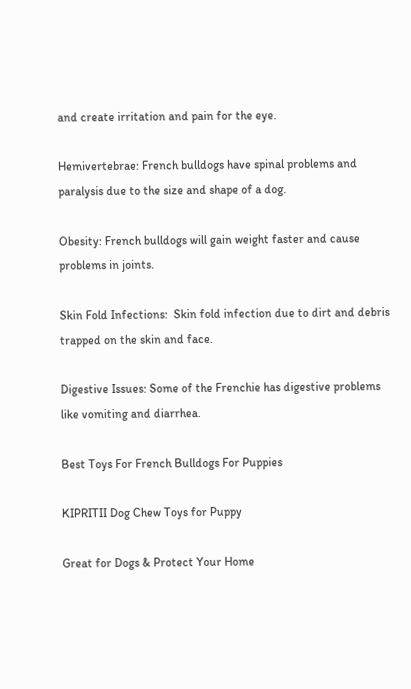and create irritation and pain for the eye.

Hemivertebrae: French bulldogs have spinal problems and paralysis due to the size and shape of a dog.

Obesity: French bulldogs will gain weight faster and cause problems in joints.

Skin Fold Infections:  Skin fold infection due to dirt and debris trapped on the skin and face.

Digestive Issues: Some of the Frenchie has digestive problems like vomiting and diarrhea.

Best Toys For French Bulldogs For Puppies

KIPRITII Dog Chew Toys for Puppy

Great for Dogs & Protect Your Home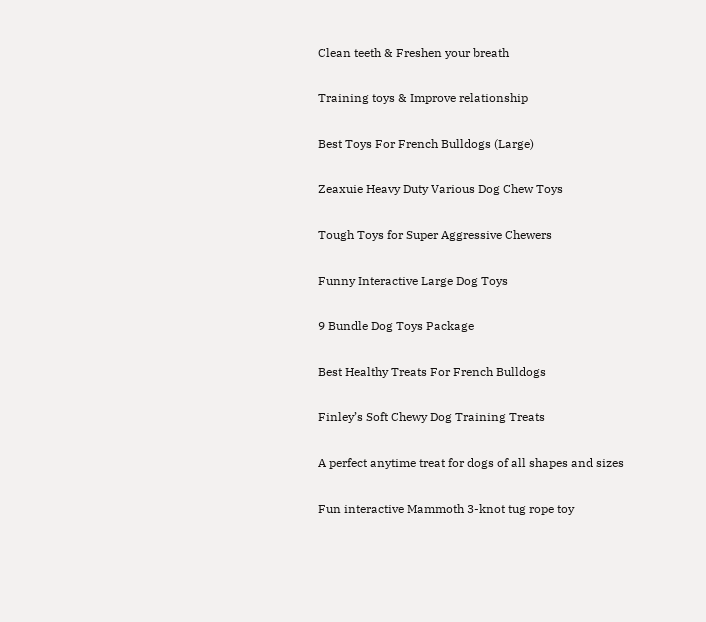Clean teeth & Freshen your breath

Training toys & Improve relationship

Best Toys For French Bulldogs (Large)

Zeaxuie Heavy Duty Various Dog Chew Toys

Tough Toys for Super Aggressive Chewers

Funny Interactive Large Dog Toys

9 Bundle Dog Toys Package

Best Healthy Treats For French Bulldogs

Finley’s Soft Chewy Dog Training Treats

A perfect anytime treat for dogs of all shapes and sizes

Fun interactive Mammoth 3-knot tug rope toy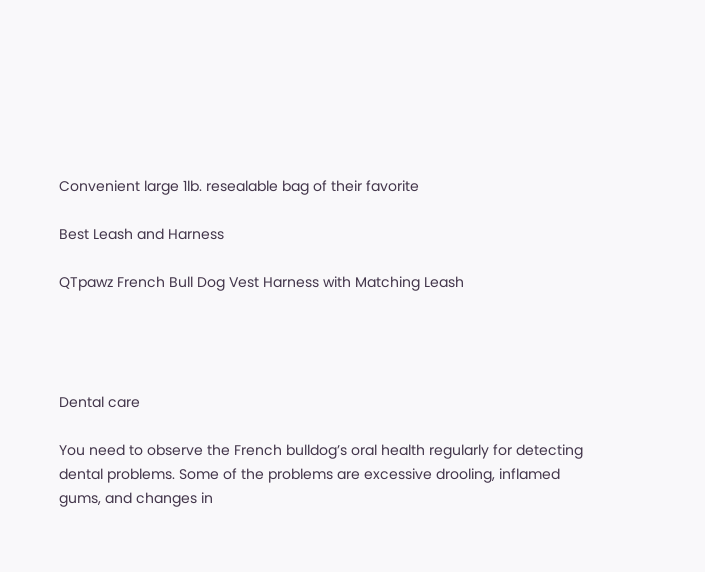Convenient large 1lb. resealable bag of their favorite

Best Leash and Harness

QTpawz French Bull Dog Vest Harness with Matching Leash




Dental care

You need to observe the French bulldog’s oral health regularly for detecting dental problems. Some of the problems are excessive drooling, inflamed gums, and changes in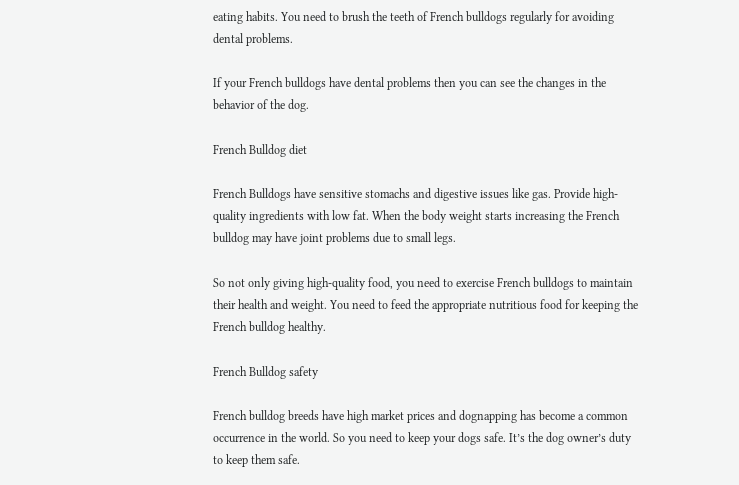eating habits. You need to brush the teeth of French bulldogs regularly for avoiding dental problems.

If your French bulldogs have dental problems then you can see the changes in the behavior of the dog.

French Bulldog diet

French Bulldogs have sensitive stomachs and digestive issues like gas. Provide high-quality ingredients with low fat. When the body weight starts increasing the French bulldog may have joint problems due to small legs.

So not only giving high-quality food, you need to exercise French bulldogs to maintain their health and weight. You need to feed the appropriate nutritious food for keeping the French bulldog healthy.

French Bulldog safety

French bulldog breeds have high market prices and dognapping has become a common occurrence in the world. So you need to keep your dogs safe. It’s the dog owner’s duty to keep them safe.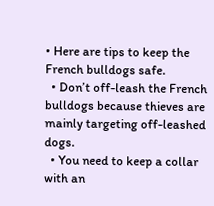• Here are tips to keep the French bulldogs safe.
  • Don’t off-leash the French bulldogs because thieves are mainly targeting off-leashed dogs.
  • You need to keep a collar with an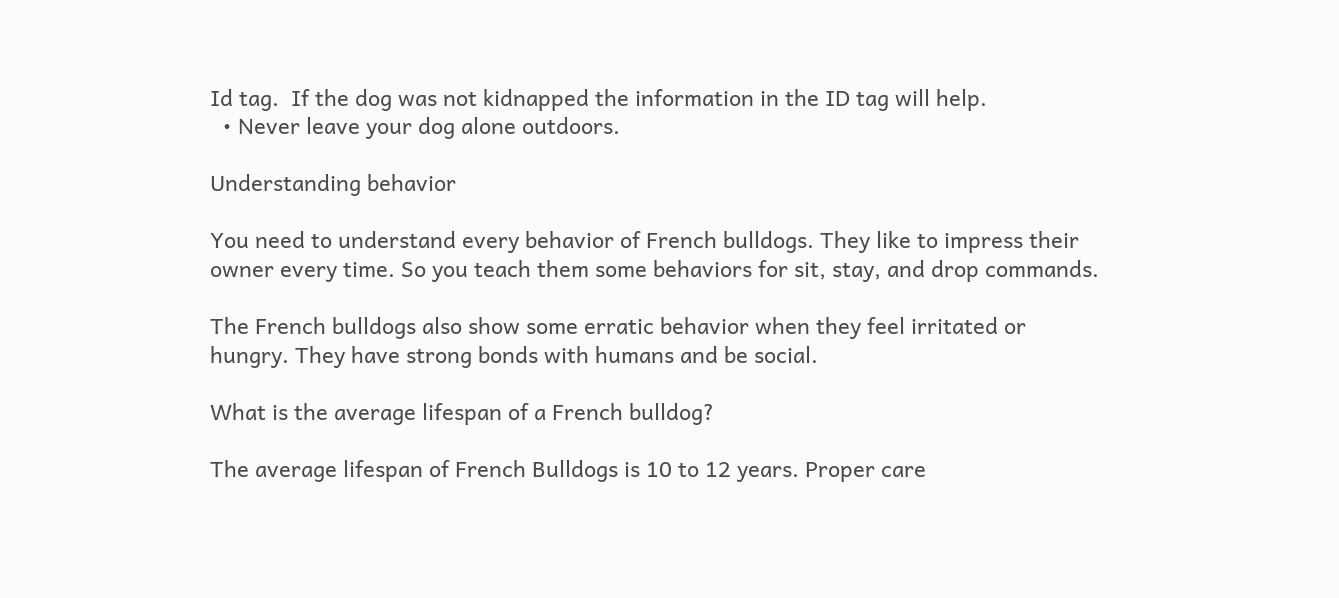Id tag.  If the dog was not kidnapped the information in the ID tag will help.
  • Never leave your dog alone outdoors.

Understanding behavior

You need to understand every behavior of French bulldogs. They like to impress their owner every time. So you teach them some behaviors for sit, stay, and drop commands.

The French bulldogs also show some erratic behavior when they feel irritated or hungry. They have strong bonds with humans and be social.

What is the average lifespan of a French bulldog?

The average lifespan of French Bulldogs is 10 to 12 years. Proper care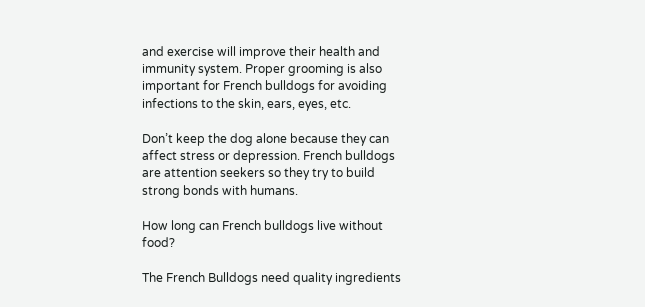and exercise will improve their health and immunity system. Proper grooming is also important for French bulldogs for avoiding infections to the skin, ears, eyes, etc.

Don’t keep the dog alone because they can affect stress or depression. French bulldogs are attention seekers so they try to build strong bonds with humans.

How long can French bulldogs live without food?

The French Bulldogs need quality ingredients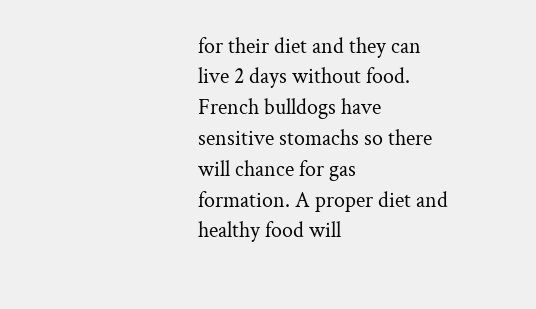for their diet and they can live 2 days without food. French bulldogs have sensitive stomachs so there will chance for gas formation. A proper diet and healthy food will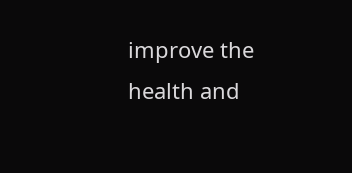improve the health and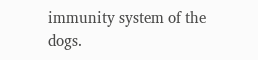immunity system of the dogs.